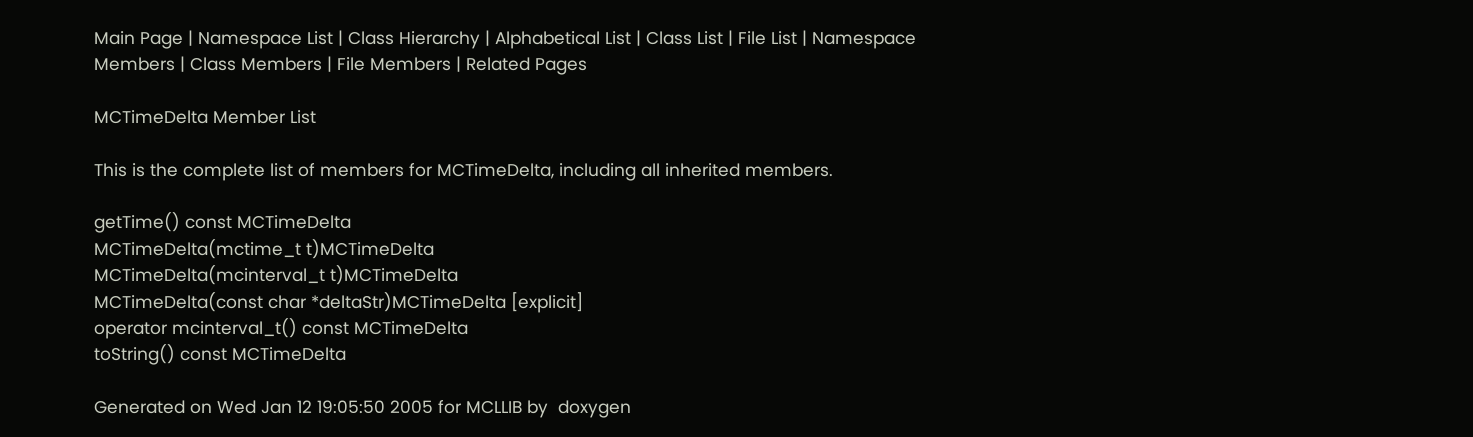Main Page | Namespace List | Class Hierarchy | Alphabetical List | Class List | File List | Namespace Members | Class Members | File Members | Related Pages

MCTimeDelta Member List

This is the complete list of members for MCTimeDelta, including all inherited members.

getTime() const MCTimeDelta
MCTimeDelta(mctime_t t)MCTimeDelta
MCTimeDelta(mcinterval_t t)MCTimeDelta
MCTimeDelta(const char *deltaStr)MCTimeDelta [explicit]
operator mcinterval_t() const MCTimeDelta
toString() const MCTimeDelta

Generated on Wed Jan 12 19:05:50 2005 for MCLLIB by  doxygen